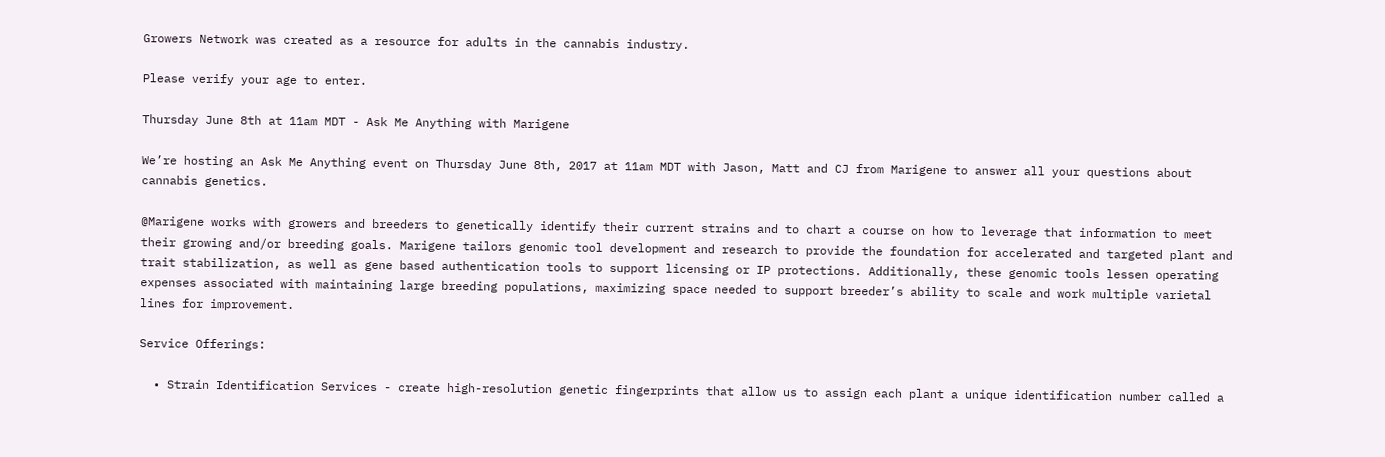Growers Network was created as a resource for adults in the cannabis industry.

Please verify your age to enter.

Thursday June 8th at 11am MDT - Ask Me Anything with Marigene

We’re hosting an Ask Me Anything event on Thursday June 8th, 2017 at 11am MDT with Jason, Matt and CJ from Marigene to answer all your questions about cannabis genetics.

@Marigene works with growers and breeders to genetically identify their current strains and to chart a course on how to leverage that information to meet their growing and/or breeding goals. Marigene tailors genomic tool development and research to provide the foundation for accelerated and targeted plant and trait stabilization, as well as gene based authentication tools to support licensing or IP protections. Additionally, these genomic tools lessen operating expenses associated with maintaining large breeding populations, maximizing space needed to support breeder’s ability to scale and work multiple varietal lines for improvement.

Service Offerings:

  • Strain Identification Services - create high-resolution genetic fingerprints that allow us to assign each plant a unique identification number called a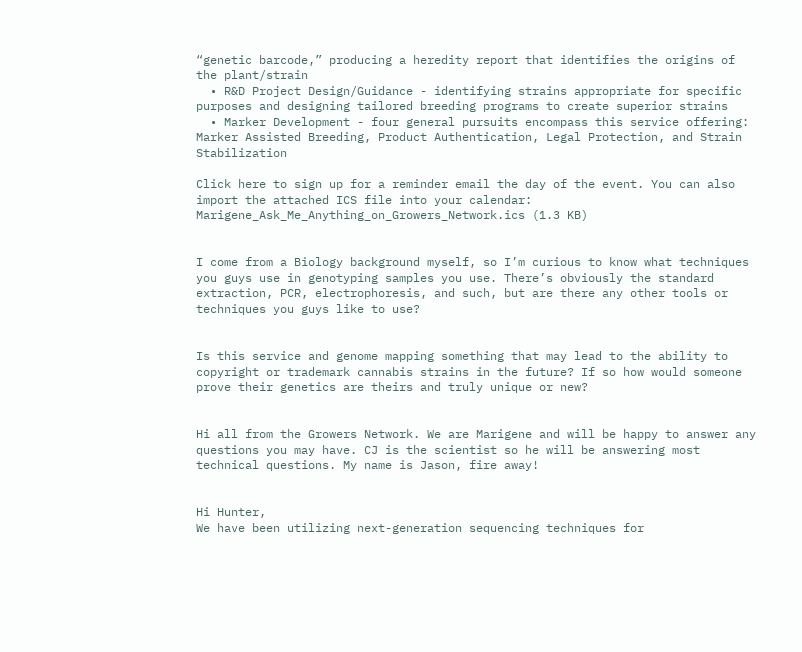“genetic barcode,” producing a heredity report that identifies the origins of the plant/strain
  • R&D Project Design/Guidance - identifying strains appropriate for specific purposes and designing tailored breeding programs to create superior strains
  • Marker Development - four general pursuits encompass this service offering: Marker Assisted Breeding, Product Authentication, Legal Protection, and Strain Stabilization

Click here to sign up for a reminder email the day of the event. You can also import the attached ICS file into your calendar:
Marigene_Ask_Me_Anything_on_Growers_Network.ics (1.3 KB)


I come from a Biology background myself, so I’m curious to know what techniques you guys use in genotyping samples you use. There’s obviously the standard extraction, PCR, electrophoresis, and such, but are there any other tools or techniques you guys like to use?


Is this service and genome mapping something that may lead to the ability to copyright or trademark cannabis strains in the future? If so how would someone prove their genetics are theirs and truly unique or new?


Hi all from the Growers Network. We are Marigene and will be happy to answer any questions you may have. CJ is the scientist so he will be answering most technical questions. My name is Jason, fire away!


Hi Hunter,
We have been utilizing next-generation sequencing techniques for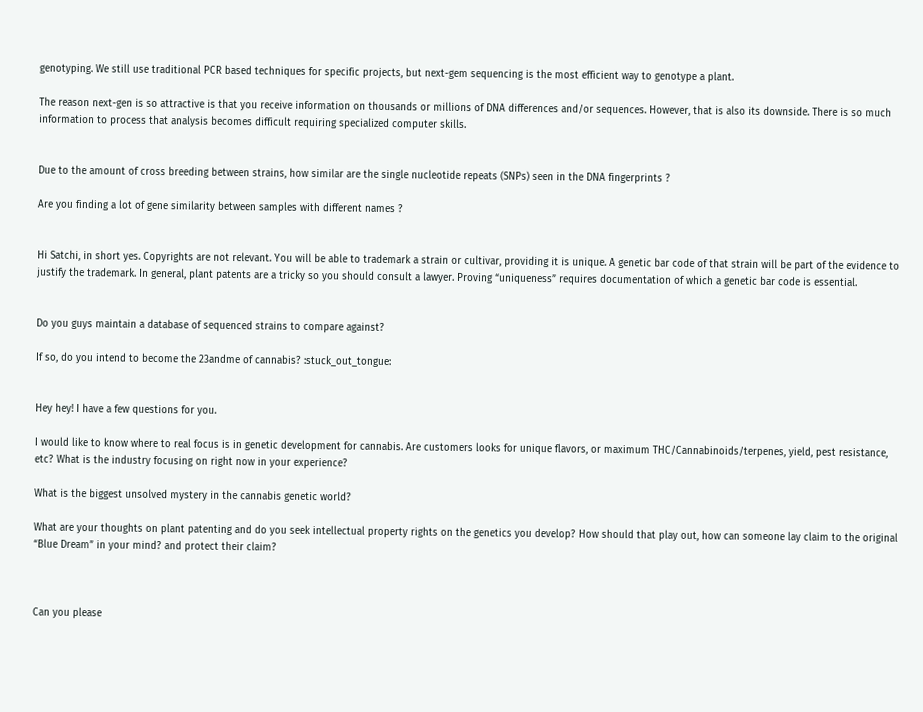genotyping. We still use traditional PCR based techniques for specific projects, but next-gem sequencing is the most efficient way to genotype a plant.

The reason next-gen is so attractive is that you receive information on thousands or millions of DNA differences and/or sequences. However, that is also its downside. There is so much information to process that analysis becomes difficult requiring specialized computer skills.


Due to the amount of cross breeding between strains, how similar are the single nucleotide repeats (SNPs) seen in the DNA fingerprints ?

Are you finding a lot of gene similarity between samples with different names ?


Hi Satchi, in short yes. Copyrights are not relevant. You will be able to trademark a strain or cultivar, providing it is unique. A genetic bar code of that strain will be part of the evidence to justify the trademark. In general, plant patents are a tricky so you should consult a lawyer. Proving “uniqueness” requires documentation of which a genetic bar code is essential.


Do you guys maintain a database of sequenced strains to compare against?

If so, do you intend to become the 23andme of cannabis? :stuck_out_tongue:


Hey hey! I have a few questions for you.

I would like to know where to real focus is in genetic development for cannabis. Are customers looks for unique flavors, or maximum THC/Cannabinoids/terpenes, yield, pest resistance, etc? What is the industry focusing on right now in your experience?

What is the biggest unsolved mystery in the cannabis genetic world?

What are your thoughts on plant patenting and do you seek intellectual property rights on the genetics you develop? How should that play out, how can someone lay claim to the original “Blue Dream” in your mind? and protect their claim?



Can you please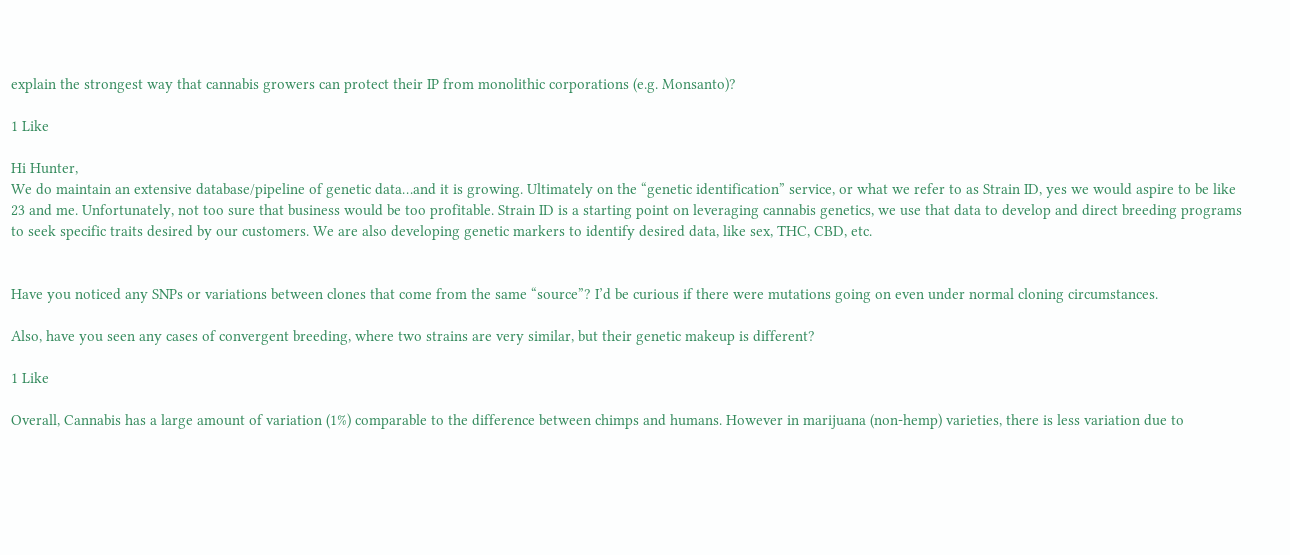explain the strongest way that cannabis growers can protect their IP from monolithic corporations (e.g. Monsanto)?

1 Like

Hi Hunter,
We do maintain an extensive database/pipeline of genetic data…and it is growing. Ultimately on the “genetic identification” service, or what we refer to as Strain ID, yes we would aspire to be like 23 and me. Unfortunately, not too sure that business would be too profitable. Strain ID is a starting point on leveraging cannabis genetics, we use that data to develop and direct breeding programs to seek specific traits desired by our customers. We are also developing genetic markers to identify desired data, like sex, THC, CBD, etc.


Have you noticed any SNPs or variations between clones that come from the same “source”? I’d be curious if there were mutations going on even under normal cloning circumstances.

Also, have you seen any cases of convergent breeding, where two strains are very similar, but their genetic makeup is different?

1 Like

Overall, Cannabis has a large amount of variation (1%) comparable to the difference between chimps and humans. However in marijuana (non-hemp) varieties, there is less variation due to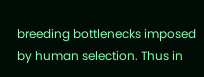breeding bottlenecks imposed by human selection. Thus in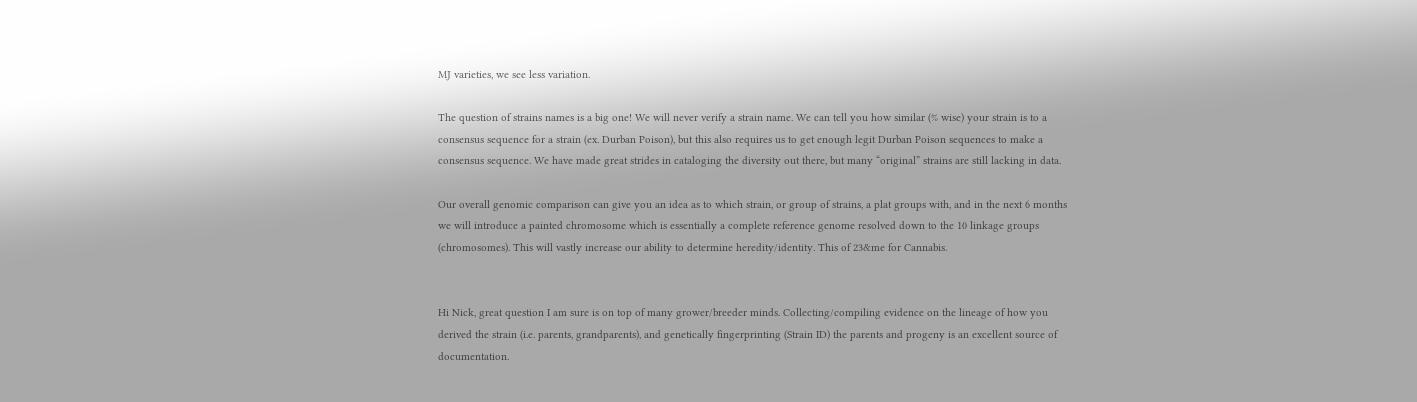MJ varieties, we see less variation.

The question of strains names is a big one! We will never verify a strain name. We can tell you how similar (% wise) your strain is to a consensus sequence for a strain (ex. Durban Poison), but this also requires us to get enough legit Durban Poison sequences to make a consensus sequence. We have made great strides in cataloging the diversity out there, but many “original” strains are still lacking in data.

Our overall genomic comparison can give you an idea as to which strain, or group of strains, a plat groups with, and in the next 6 months we will introduce a painted chromosome which is essentially a complete reference genome resolved down to the 10 linkage groups (chromosomes). This will vastly increase our ability to determine heredity/identity. This of 23&me for Cannabis.


Hi Nick, great question I am sure is on top of many grower/breeder minds. Collecting/compiling evidence on the lineage of how you derived the strain (i.e. parents, grandparents), and genetically fingerprinting (Strain ID) the parents and progeny is an excellent source of documentation.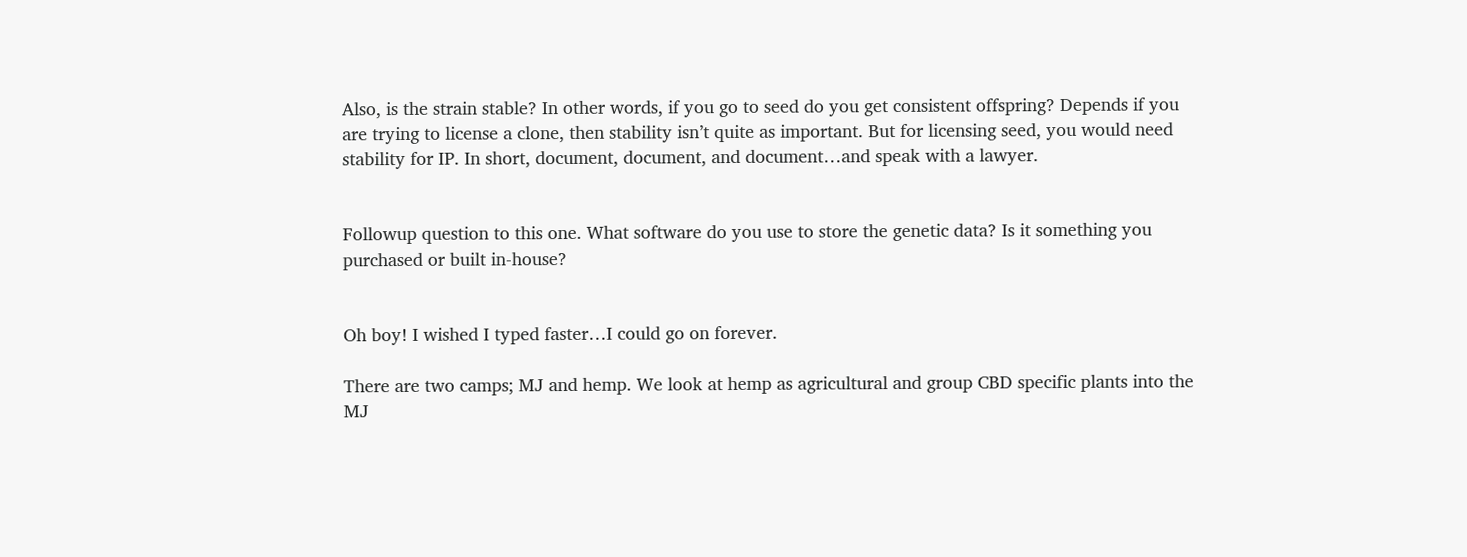Also, is the strain stable? In other words, if you go to seed do you get consistent offspring? Depends if you are trying to license a clone, then stability isn’t quite as important. But for licensing seed, you would need stability for IP. In short, document, document, and document…and speak with a lawyer.


Followup question to this one. What software do you use to store the genetic data? Is it something you purchased or built in-house?


Oh boy! I wished I typed faster…I could go on forever.

There are two camps; MJ and hemp. We look at hemp as agricultural and group CBD specific plants into the MJ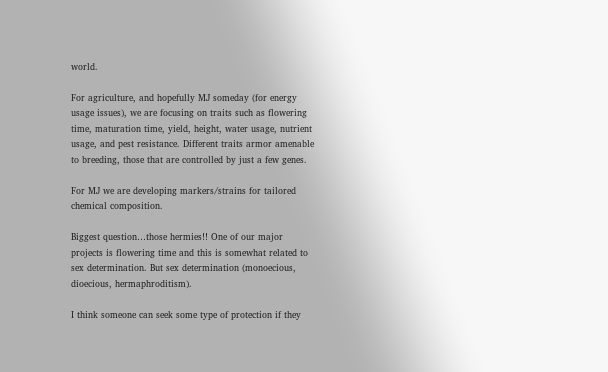world.

For agriculture, and hopefully MJ someday (for energy usage issues), we are focusing on traits such as flowering time, maturation time, yield, height, water usage, nutrient usage, and pest resistance. Different traits armor amenable to breeding, those that are controlled by just a few genes.

For MJ we are developing markers/strains for tailored chemical composition.

Biggest question…those hermies!! One of our major projects is flowering time and this is somewhat related to sex determination. But sex determination (monoecious, dioecious, hermaphroditism).

I think someone can seek some type of protection if they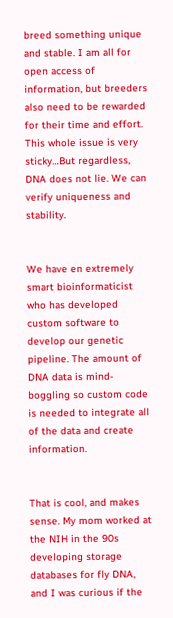breed something unique and stable. I am all for open access of information, but breeders also need to be rewarded for their time and effort. This whole issue is very sticky…But regardless, DNA does not lie. We can verify uniqueness and stability.


We have en extremely smart bioinformaticist who has developed custom software to develop our genetic pipeline. The amount of DNA data is mind-boggling so custom code is needed to integrate all of the data and create information.


That is cool, and makes sense. My mom worked at the NIH in the 90s developing storage databases for fly DNA, and I was curious if the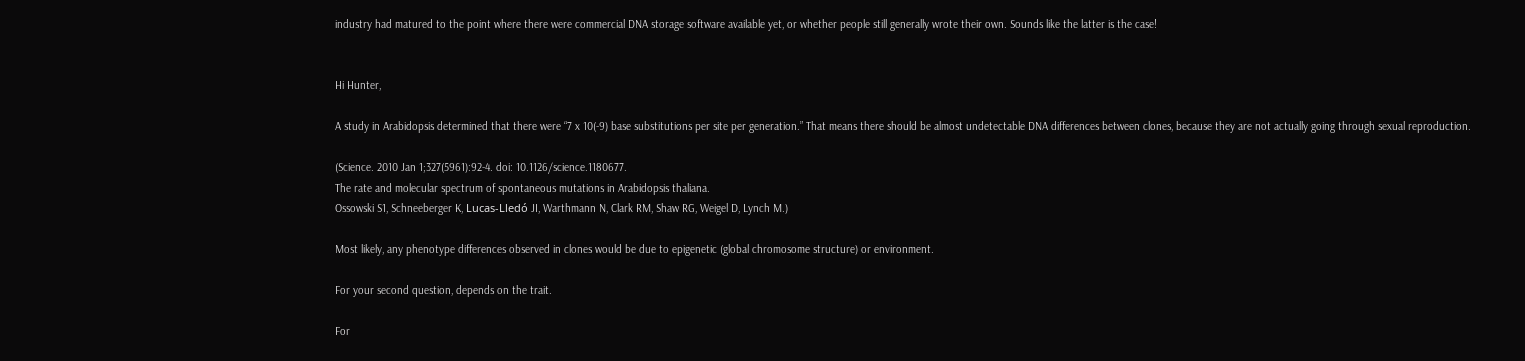industry had matured to the point where there were commercial DNA storage software available yet, or whether people still generally wrote their own. Sounds like the latter is the case!


Hi Hunter,

A study in Arabidopsis determined that there were “7 x 10(-9) base substitutions per site per generation.” That means there should be almost undetectable DNA differences between clones, because they are not actually going through sexual reproduction.

(Science. 2010 Jan 1;327(5961):92-4. doi: 10.1126/science.1180677.
The rate and molecular spectrum of spontaneous mutations in Arabidopsis thaliana.
Ossowski S1, Schneeberger K, Lucas-Lledó JI, Warthmann N, Clark RM, Shaw RG, Weigel D, Lynch M.)

Most likely, any phenotype differences observed in clones would be due to epigenetic (global chromosome structure) or environment.

For your second question, depends on the trait.

For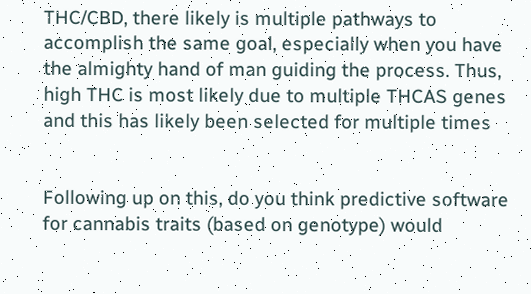THC/CBD, there likely is multiple pathways to accomplish the same goal, especially when you have the almighty hand of man guiding the process. Thus, high THC is most likely due to multiple THCAS genes and this has likely been selected for multiple times


Following up on this, do you think predictive software for cannabis traits (based on genotype) would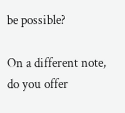be possible?

On a different note, do you offer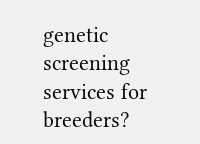genetic screening services for breeders?